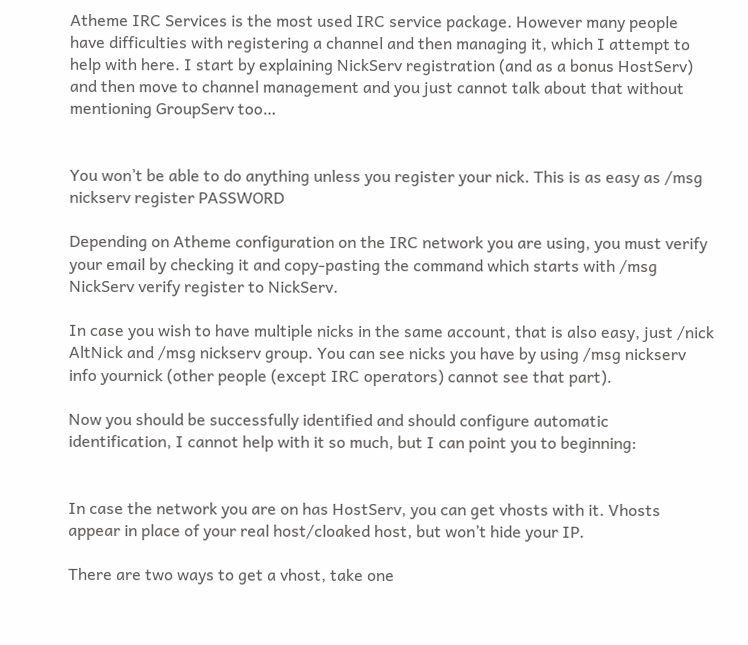Atheme IRC Services is the most used IRC service package. However many people have difficulties with registering a channel and then managing it, which I attempt to help with here. I start by explaining NickServ registration (and as a bonus HostServ) and then move to channel management and you just cannot talk about that without mentioning GroupServ too…


You won’t be able to do anything unless you register your nick. This is as easy as /msg nickserv register PASSWORD

Depending on Atheme configuration on the IRC network you are using, you must verify your email by checking it and copy-pasting the command which starts with /msg NickServ verify register to NickServ.

In case you wish to have multiple nicks in the same account, that is also easy, just /nick AltNick and /msg nickserv group. You can see nicks you have by using /msg nickserv info yournick (other people (except IRC operators) cannot see that part).

Now you should be successfully identified and should configure automatic identification, I cannot help with it so much, but I can point you to beginning:


In case the network you are on has HostServ, you can get vhosts with it. Vhosts appear in place of your real host/cloaked host, but won’t hide your IP.

There are two ways to get a vhost, take one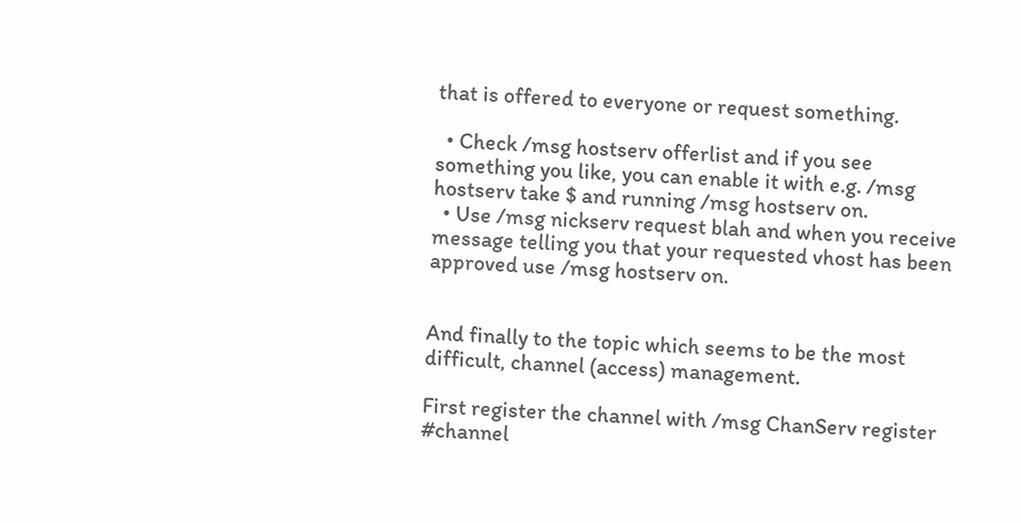that is offered to everyone or request something.

  • Check /msg hostserv offerlist and if you see something you like, you can enable it with e.g. /msg hostserv take $ and running /msg hostserv on.
  • Use /msg nickserv request blah and when you receive message telling you that your requested vhost has been approved use /msg hostserv on.


And finally to the topic which seems to be the most difficult, channel (access) management.

First register the channel with /msg ChanServ register #channel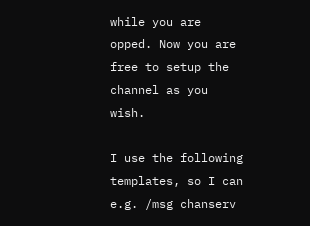while you are opped. Now you are free to setup the channel as you wish.

I use the following templates, so I can e.g. /msg chanserv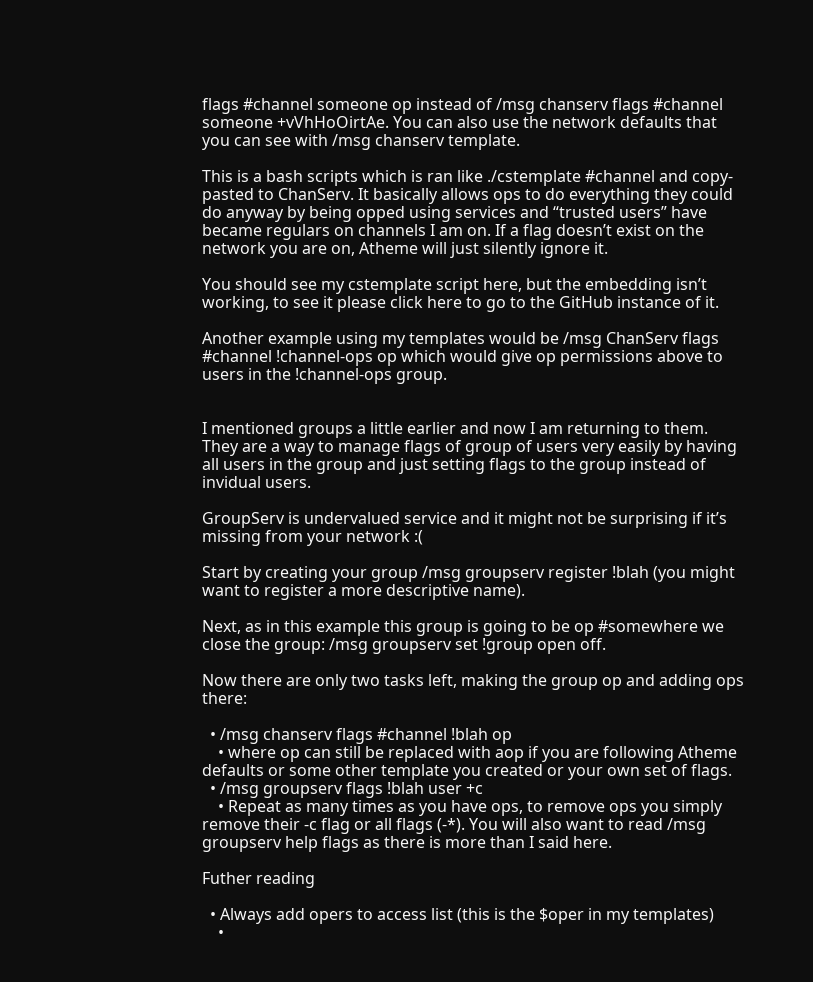flags #channel someone op instead of /msg chanserv flags #channel someone +vVhHoOirtAe. You can also use the network defaults that you can see with /msg chanserv template.

This is a bash scripts which is ran like ./cstemplate #channel and copy-pasted to ChanServ. It basically allows ops to do everything they could do anyway by being opped using services and “trusted users” have became regulars on channels I am on. If a flag doesn’t exist on the network you are on, Atheme will just silently ignore it.

You should see my cstemplate script here, but the embedding isn’t working, to see it please click here to go to the GitHub instance of it.

Another example using my templates would be /msg ChanServ flags #channel !channel-ops op which would give op permissions above to users in the !channel-ops group.


I mentioned groups a little earlier and now I am returning to them. They are a way to manage flags of group of users very easily by having all users in the group and just setting flags to the group instead of invidual users.

GroupServ is undervalued service and it might not be surprising if it’s missing from your network :(

Start by creating your group /msg groupserv register !blah (you might want to register a more descriptive name).

Next, as in this example this group is going to be op #somewhere we close the group: /msg groupserv set !group open off.

Now there are only two tasks left, making the group op and adding ops there:

  • /msg chanserv flags #channel !blah op
    • where op can still be replaced with aop if you are following Atheme defaults or some other template you created or your own set of flags.
  • /msg groupserv flags !blah user +c
    • Repeat as many times as you have ops, to remove ops you simply remove their -c flag or all flags (-*). You will also want to read /msg groupserv help flags as there is more than I said here.

Futher reading

  • Always add opers to access list (this is the $oper in my templates)
    •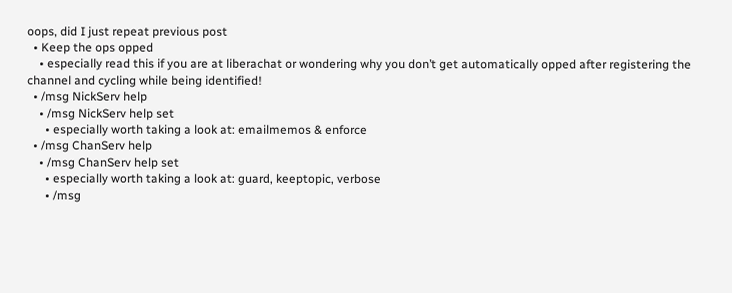oops, did I just repeat previous post
  • Keep the ops opped
    • especially read this if you are at liberachat or wondering why you don’t get automatically opped after registering the channel and cycling while being identified!
  • /msg NickServ help
    • /msg NickServ help set
      • especially worth taking a look at: emailmemos & enforce
  • /msg ChanServ help
    • /msg ChanServ help set
      • especially worth taking a look at: guard, keeptopic, verbose
      • /msg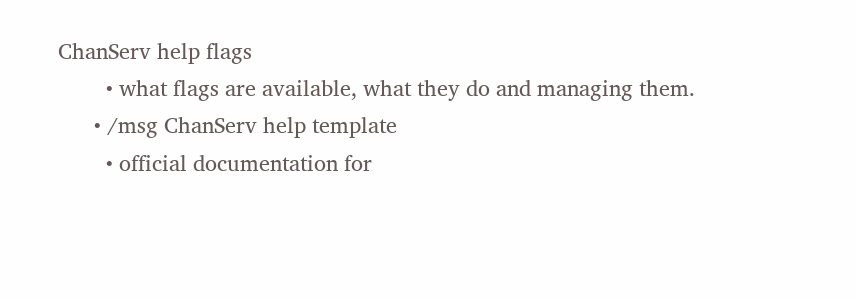ChanServ help flags
        • what flags are available, what they do and managing them.
      • /msg ChanServ help template
        • official documentation for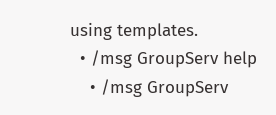using templates.
  • /msg GroupServ help
    • /msg GroupServ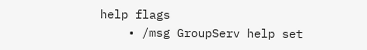help flags
    • /msg GroupServ help set